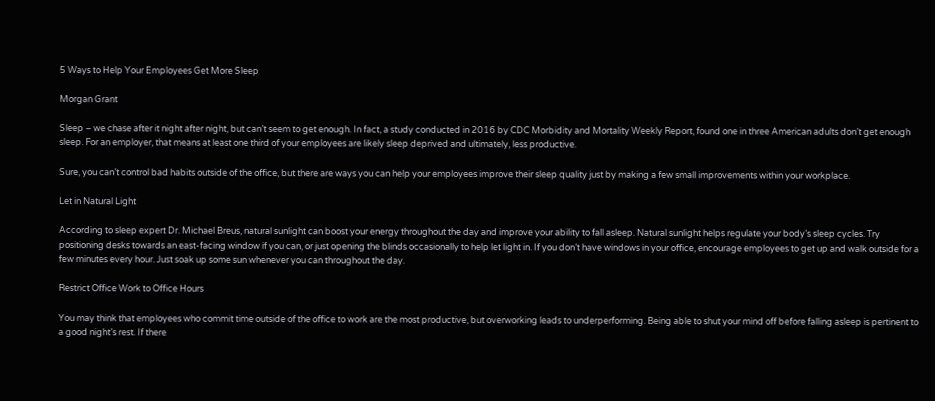5 Ways to Help Your Employees Get More Sleep

Morgan Grant

Sleep – we chase after it night after night, but can’t seem to get enough. In fact, a study conducted in 2016 by CDC Morbidity and Mortality Weekly Report, found one in three American adults don’t get enough sleep. For an employer, that means at least one third of your employees are likely sleep deprived and ultimately, less productive.

Sure, you can’t control bad habits outside of the office, but there are ways you can help your employees improve their sleep quality just by making a few small improvements within your workplace.

Let in Natural Light

According to sleep expert Dr. Michael Breus, natural sunlight can boost your energy throughout the day and improve your ability to fall asleep. Natural sunlight helps regulate your body’s sleep cycles. Try positioning desks towards an east-facing window if you can, or just opening the blinds occasionally to help let light in. If you don’t have windows in your office, encourage employees to get up and walk outside for a few minutes every hour. Just soak up some sun whenever you can throughout the day.

Restrict Office Work to Office Hours

You may think that employees who commit time outside of the office to work are the most productive, but overworking leads to underperforming. Being able to shut your mind off before falling asleep is pertinent to a good night’s rest. If there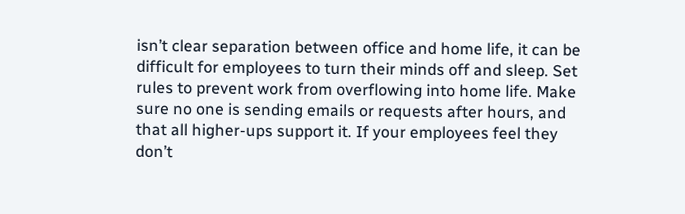isn’t clear separation between office and home life, it can be difficult for employees to turn their minds off and sleep. Set rules to prevent work from overflowing into home life. Make sure no one is sending emails or requests after hours, and that all higher-ups support it. If your employees feel they don’t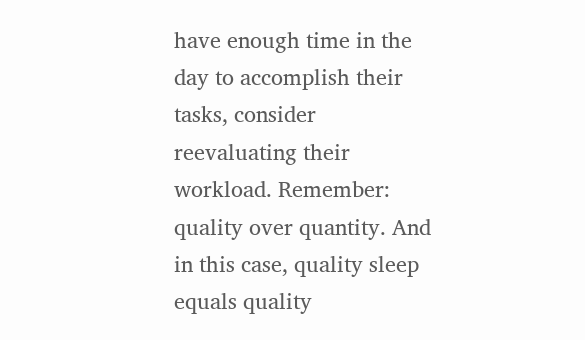have enough time in the day to accomplish their tasks, consider reevaluating their workload. Remember: quality over quantity. And in this case, quality sleep equals quality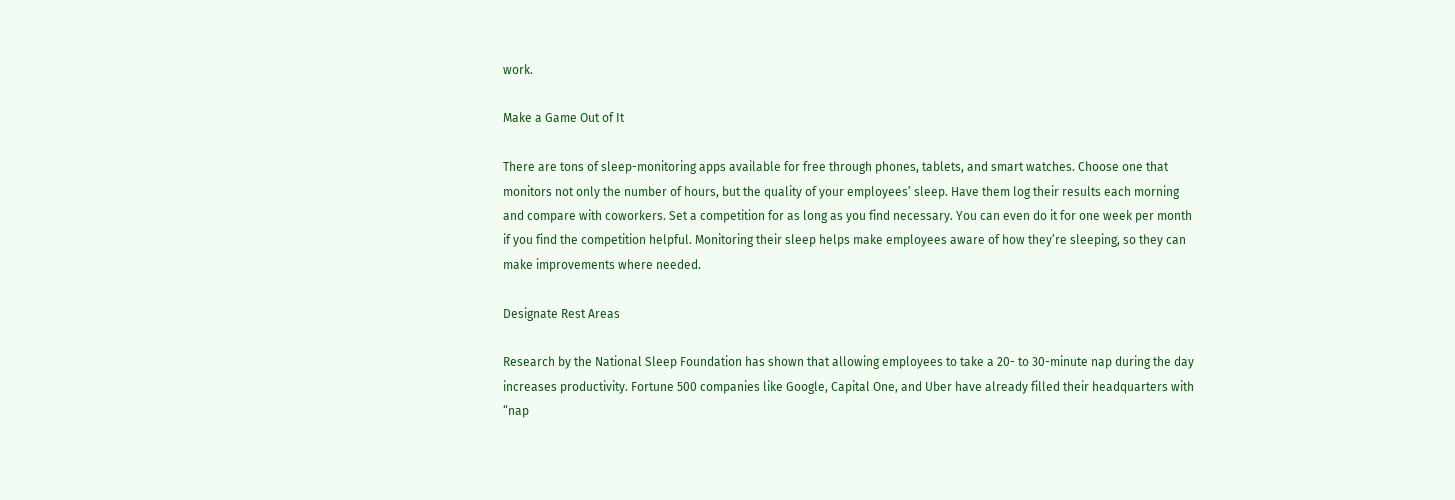work.

Make a Game Out of It

There are tons of sleep-monitoring apps available for free through phones, tablets, and smart watches. Choose one that monitors not only the number of hours, but the quality of your employees’ sleep. Have them log their results each morning and compare with coworkers. Set a competition for as long as you find necessary. You can even do it for one week per month if you find the competition helpful. Monitoring their sleep helps make employees aware of how they’re sleeping, so they can make improvements where needed.

Designate Rest Areas

Research by the National Sleep Foundation has shown that allowing employees to take a 20- to 30-minute nap during the day increases productivity. Fortune 500 companies like Google, Capital One, and Uber have already filled their headquarters with “nap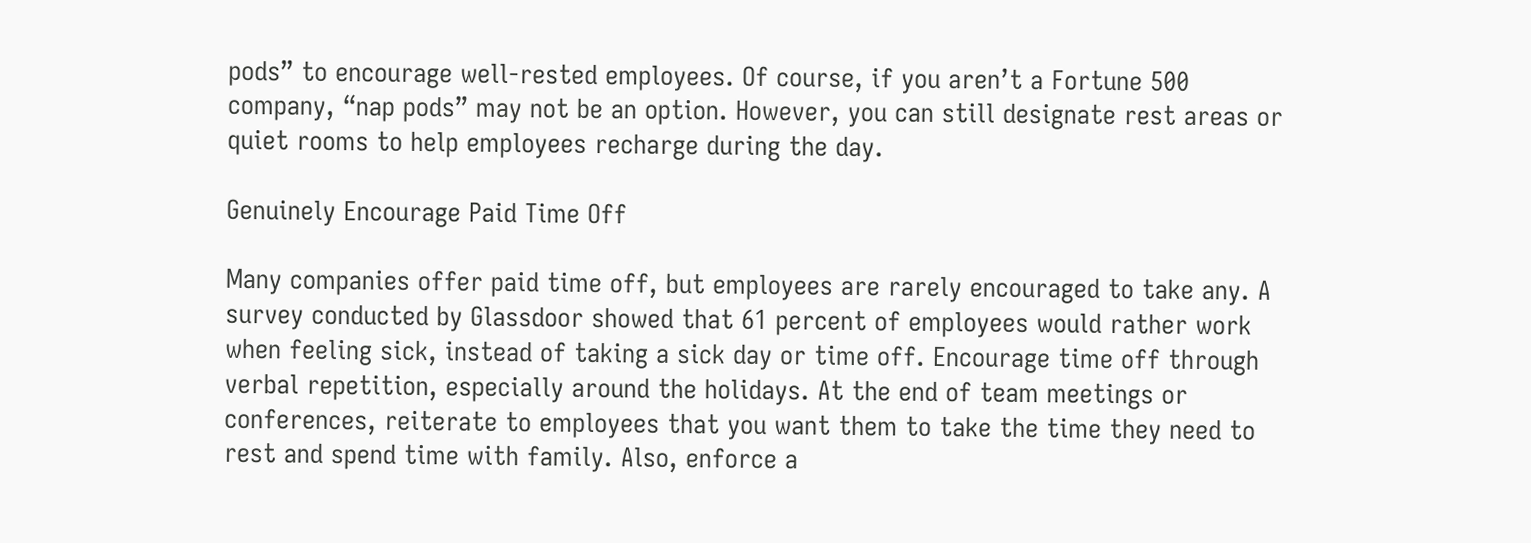pods” to encourage well-rested employees. Of course, if you aren’t a Fortune 500 company, “nap pods” may not be an option. However, you can still designate rest areas or quiet rooms to help employees recharge during the day.

Genuinely Encourage Paid Time Off

Many companies offer paid time off, but employees are rarely encouraged to take any. A survey conducted by Glassdoor showed that 61 percent of employees would rather work when feeling sick, instead of taking a sick day or time off. Encourage time off through verbal repetition, especially around the holidays. At the end of team meetings or conferences, reiterate to employees that you want them to take the time they need to rest and spend time with family. Also, enforce a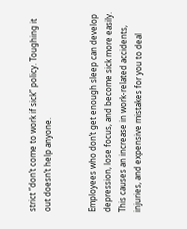strict “don’t come to work if sick” policy. Toughing it out doesn’t help anyone.


Employees who don’t get enough sleep can develop depression, lose focus, and become sick more easily. This causes an increase in work-related accidents, injuries, and expensive mistakes for you to deal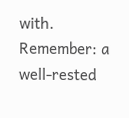with. Remember: a well-rested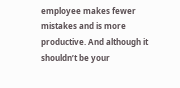employee makes fewer mistakes and is more productive. And although it shouldn’t be your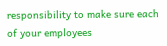responsibility to make sure each of your employees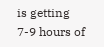is getting 7-9 hours of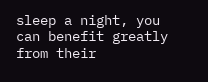sleep a night, you can benefit greatly from their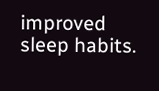improved sleep habits.